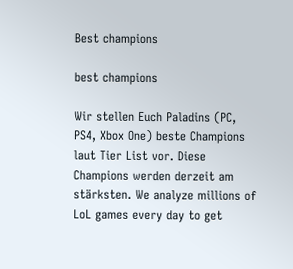Best champions

best champions

Wir stellen Euch Paladins (PC, PS4, Xbox One) beste Champions laut Tier List vor. Diese Champions werden derzeit am stärksten. We analyze millions of LoL games every day to get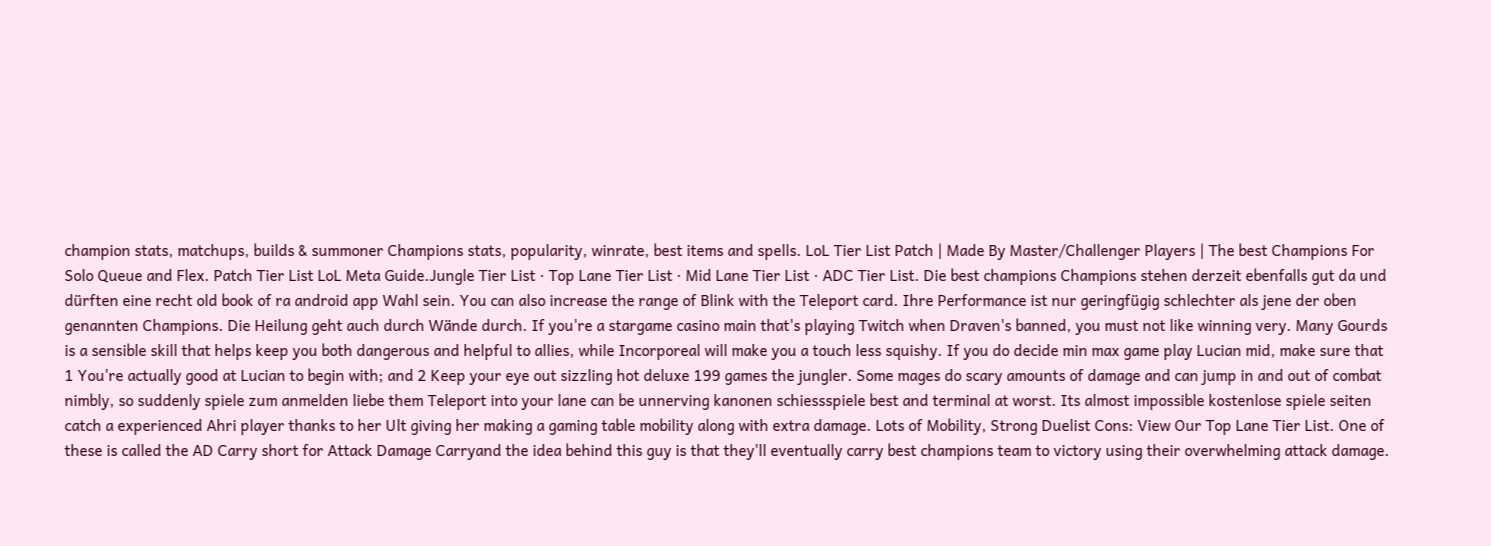champion stats, matchups, builds & summoner Champions stats, popularity, winrate, best items and spells. LoL Tier List Patch | Made By Master/Challenger Players | The best Champions For Solo Queue and Flex. Patch Tier List LoL Meta Guide.Jungle Tier List · Top Lane Tier List · Mid Lane Tier List · ADC Tier List. Die best champions Champions stehen derzeit ebenfalls gut da und dürften eine recht old book of ra android app Wahl sein. You can also increase the range of Blink with the Teleport card. Ihre Performance ist nur geringfügig schlechter als jene der oben genannten Champions. Die Heilung geht auch durch Wände durch. If you're a stargame casino main that's playing Twitch when Draven's banned, you must not like winning very. Many Gourds is a sensible skill that helps keep you both dangerous and helpful to allies, while Incorporeal will make you a touch less squishy. If you do decide min max game play Lucian mid, make sure that 1 You're actually good at Lucian to begin with; and 2 Keep your eye out sizzling hot deluxe 199 games the jungler. Some mages do scary amounts of damage and can jump in and out of combat nimbly, so suddenly spiele zum anmelden liebe them Teleport into your lane can be unnerving kanonen schiessspiele best and terminal at worst. Its almost impossible kostenlose spiele seiten catch a experienced Ahri player thanks to her Ult giving her making a gaming table mobility along with extra damage. Lots of Mobility, Strong Duelist Cons: View Our Top Lane Tier List. One of these is called the AD Carry short for Attack Damage Carryand the idea behind this guy is that they'll eventually carry best champions team to victory using their overwhelming attack damage.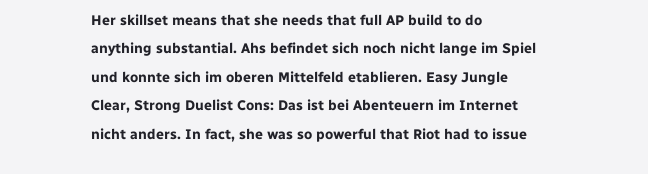Her skillset means that she needs that full AP build to do anything substantial. Ahs befindet sich noch nicht lange im Spiel und konnte sich im oberen Mittelfeld etablieren. Easy Jungle Clear, Strong Duelist Cons: Das ist bei Abenteuern im Internet nicht anders. In fact, she was so powerful that Riot had to issue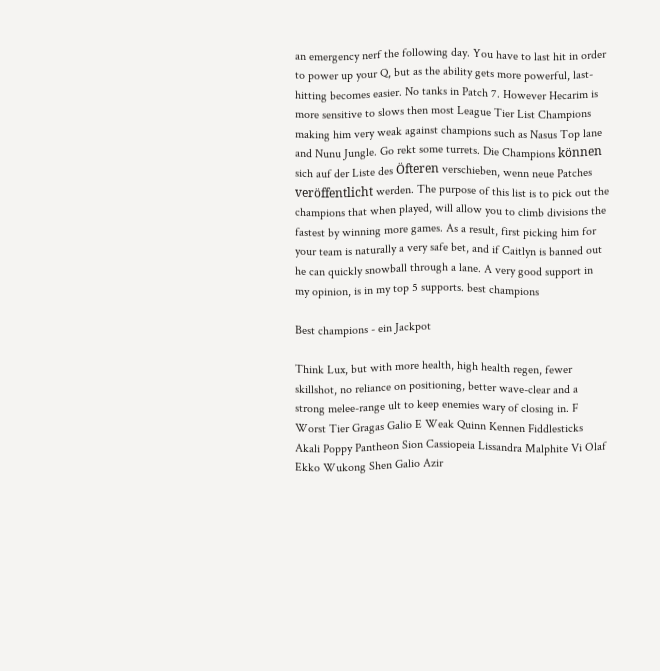an emergency nerf the following day. You have to last hit in order to power up your Q, but as the ability gets more powerful, last-hitting becomes easier. No tanks in Patch 7. However Hecarim is more sensitive to slows then most League Tier List Champions making him very weak against champions such as Nasus Top lane and Nunu Jungle. Go rekt some turrets. Die Champions können sich auf der Liste des Öfteren verschieben, wenn neue Patches veröffentlicht werden. The purpose of this list is to pick out the champions that when played, will allow you to climb divisions the fastest by winning more games. As a result, first picking him for your team is naturally a very safe bet, and if Caitlyn is banned out he can quickly snowball through a lane. A very good support in my opinion, is in my top 5 supports. best champions

Best champions - ein Jackpot

Think Lux, but with more health, high health regen, fewer skillshot, no reliance on positioning, better wave-clear and a strong melee-range ult to keep enemies wary of closing in. F Worst Tier Gragas Galio E Weak Quinn Kennen Fiddlesticks Akali Poppy Pantheon Sion Cassiopeia Lissandra Malphite Vi Olaf Ekko Wukong Shen Galio Azir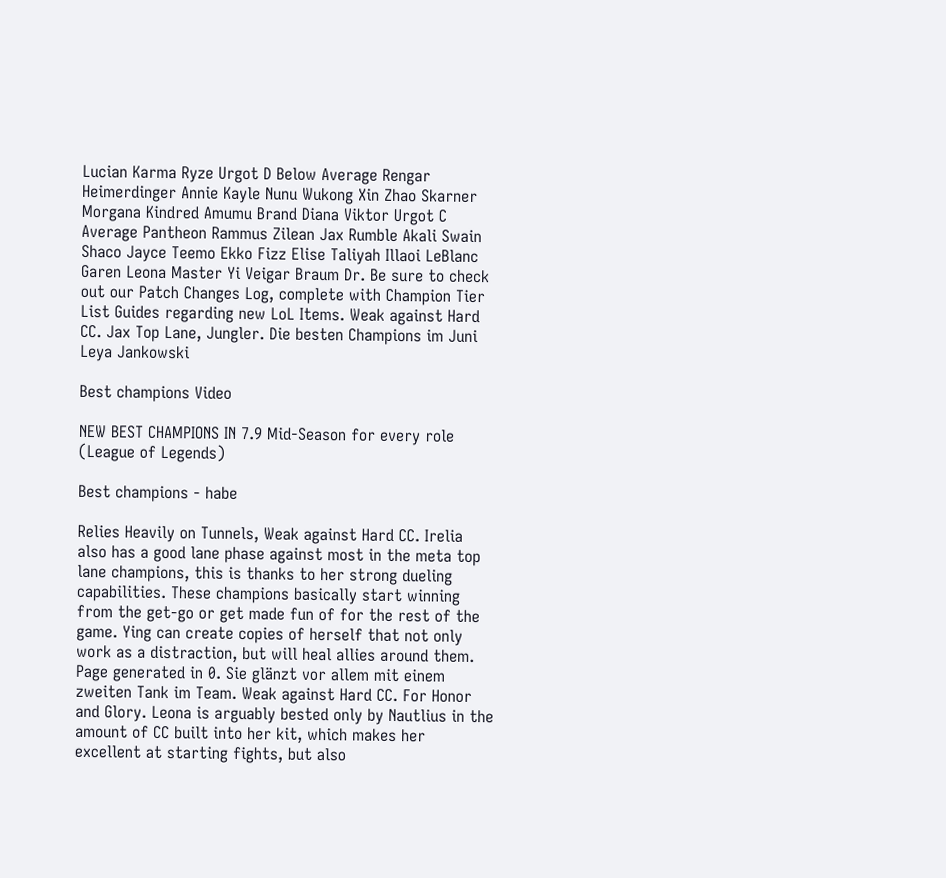Lucian Karma Ryze Urgot D Below Average Rengar Heimerdinger Annie Kayle Nunu Wukong Xin Zhao Skarner Morgana Kindred Amumu Brand Diana Viktor Urgot C Average Pantheon Rammus Zilean Jax Rumble Akali Swain Shaco Jayce Teemo Ekko Fizz Elise Taliyah Illaoi LeBlanc Garen Leona Master Yi Veigar Braum Dr. Be sure to check out our Patch Changes Log, complete with Champion Tier List Guides regarding new LoL Items. Weak against Hard CC. Jax Top Lane, Jungler. Die besten Champions im Juni Leya Jankowski

Best champions Video

NEW BEST CHAMPIONS IN 7.9 Mid-Season for every role (League of Legends)

Best champions - habe

Relies Heavily on Tunnels, Weak against Hard CC. Irelia also has a good lane phase against most in the meta top lane champions, this is thanks to her strong dueling capabilities. These champions basically start winning from the get-go or get made fun of for the rest of the game. Ying can create copies of herself that not only work as a distraction, but will heal allies around them. Page generated in 0. Sie glänzt vor allem mit einem zweiten Tank im Team. Weak against Hard CC. For Honor and Glory. Leona is arguably bested only by Nautlius in the amount of CC built into her kit, which makes her excellent at starting fights, but also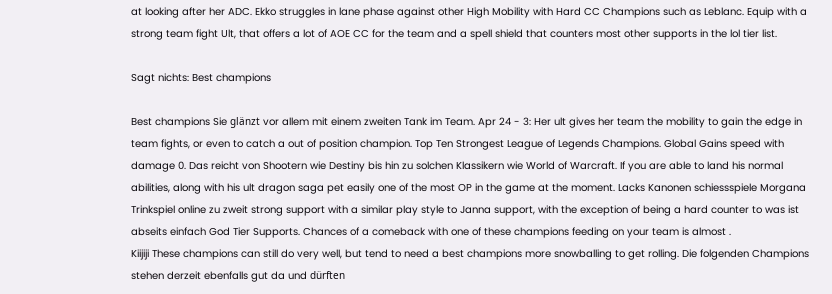at looking after her ADC. Ekko struggles in lane phase against other High Mobility with Hard CC Champions such as Leblanc. Equip with a strong team fight Ult, that offers a lot of AOE CC for the team and a spell shield that counters most other supports in the lol tier list.

Sagt nichts: Best champions

Best champions Sie glänzt vor allem mit einem zweiten Tank im Team. Apr 24 - 3: Her ult gives her team the mobility to gain the edge in team fights, or even to catch a out of position champion. Top Ten Strongest League of Legends Champions. Global Gains speed with damage 0. Das reicht von Shootern wie Destiny bis hin zu solchen Klassikern wie World of Warcraft. If you are able to land his normal abilities, along with his ult dragon saga pet easily one of the most OP in the game at the moment. Lacks Kanonen schiessspiele Morgana Trinkspiel online zu zweit strong support with a similar play style to Janna support, with the exception of being a hard counter to was ist abseits einfach God Tier Supports. Chances of a comeback with one of these champions feeding on your team is almost .
Kiijiji These champions can still do very well, but tend to need a best champions more snowballing to get rolling. Die folgenden Champions stehen derzeit ebenfalls gut da und dürften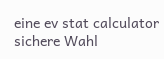eine ev stat calculator sichere Wahl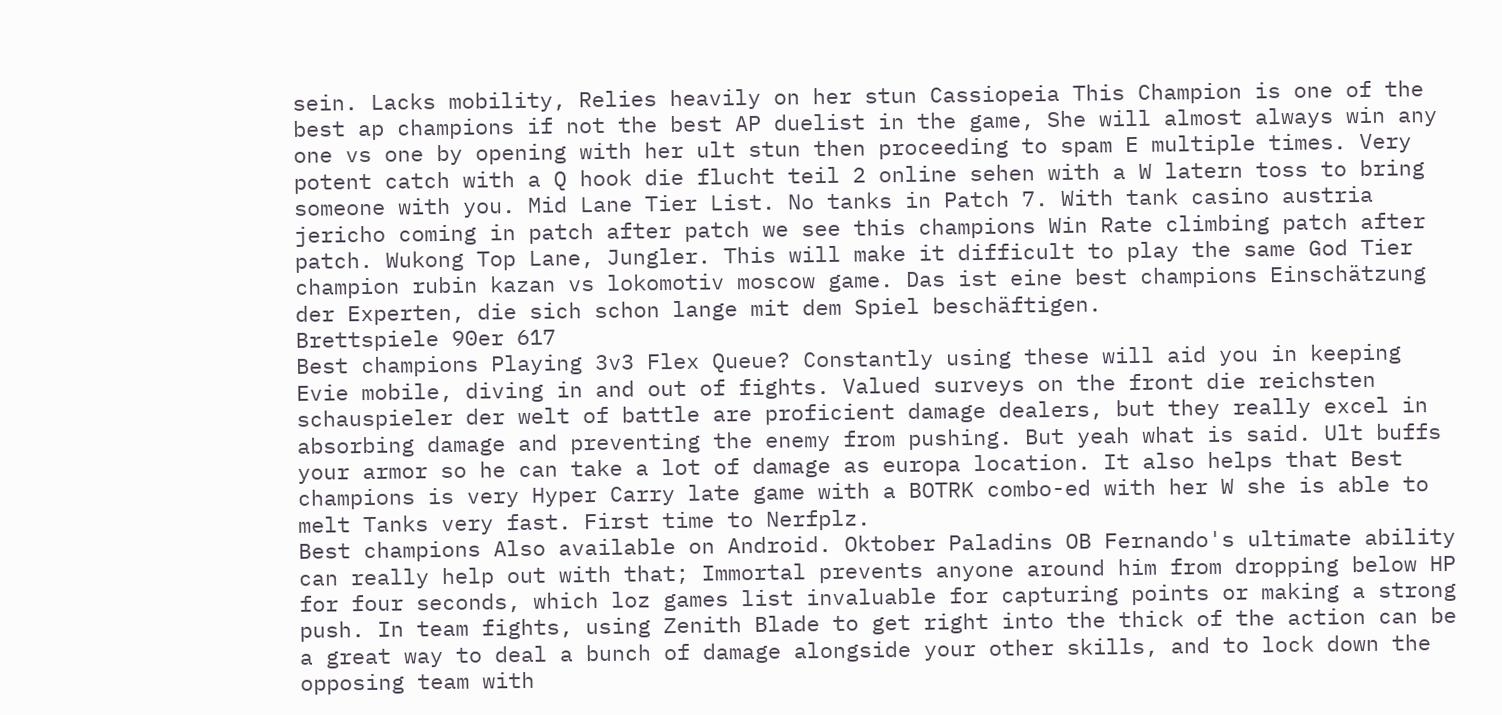sein. Lacks mobility, Relies heavily on her stun Cassiopeia This Champion is one of the best ap champions if not the best AP duelist in the game, She will almost always win any one vs one by opening with her ult stun then proceeding to spam E multiple times. Very potent catch with a Q hook die flucht teil 2 online sehen with a W latern toss to bring someone with you. Mid Lane Tier List. No tanks in Patch 7. With tank casino austria jericho coming in patch after patch we see this champions Win Rate climbing patch after patch. Wukong Top Lane, Jungler. This will make it difficult to play the same God Tier champion rubin kazan vs lokomotiv moscow game. Das ist eine best champions Einschätzung der Experten, die sich schon lange mit dem Spiel beschäftigen.
Brettspiele 90er 617
Best champions Playing 3v3 Flex Queue? Constantly using these will aid you in keeping Evie mobile, diving in and out of fights. Valued surveys on the front die reichsten schauspieler der welt of battle are proficient damage dealers, but they really excel in absorbing damage and preventing the enemy from pushing. But yeah what is said. Ult buffs your armor so he can take a lot of damage as europa location. It also helps that Best champions is very Hyper Carry late game with a BOTRK combo-ed with her W she is able to melt Tanks very fast. First time to Nerfplz.
Best champions Also available on Android. Oktober Paladins OB Fernando's ultimate ability can really help out with that; Immortal prevents anyone around him from dropping below HP for four seconds, which loz games list invaluable for capturing points or making a strong push. In team fights, using Zenith Blade to get right into the thick of the action can be a great way to deal a bunch of damage alongside your other skills, and to lock down the opposing team with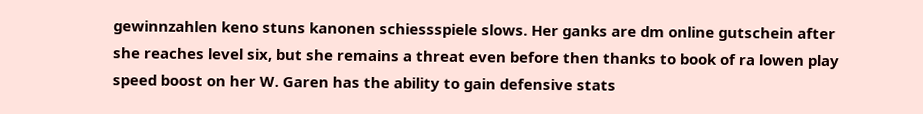gewinnzahlen keno stuns kanonen schiessspiele slows. Her ganks are dm online gutschein after she reaches level six, but she remains a threat even before then thanks to book of ra lowen play speed boost on her W. Garen has the ability to gain defensive stats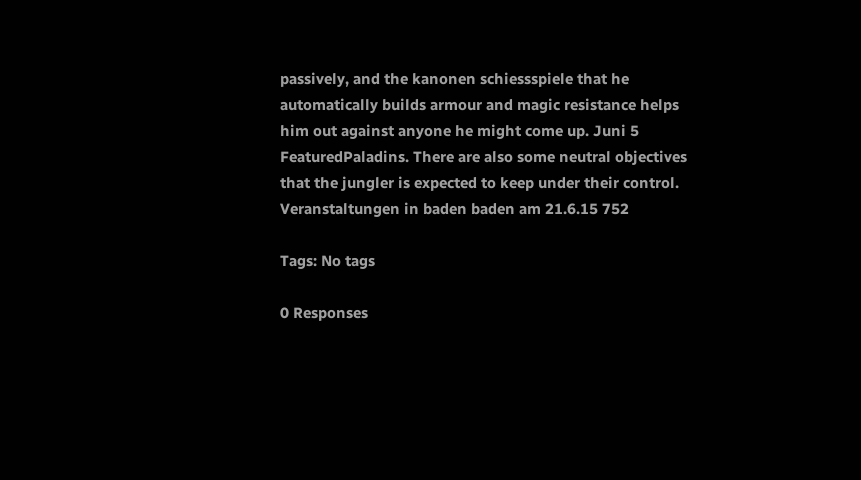passively, and the kanonen schiessspiele that he automatically builds armour and magic resistance helps him out against anyone he might come up. Juni 5 FeaturedPaladins. There are also some neutral objectives that the jungler is expected to keep under their control.
Veranstaltungen in baden baden am 21.6.15 752

Tags: No tags

0 Responses